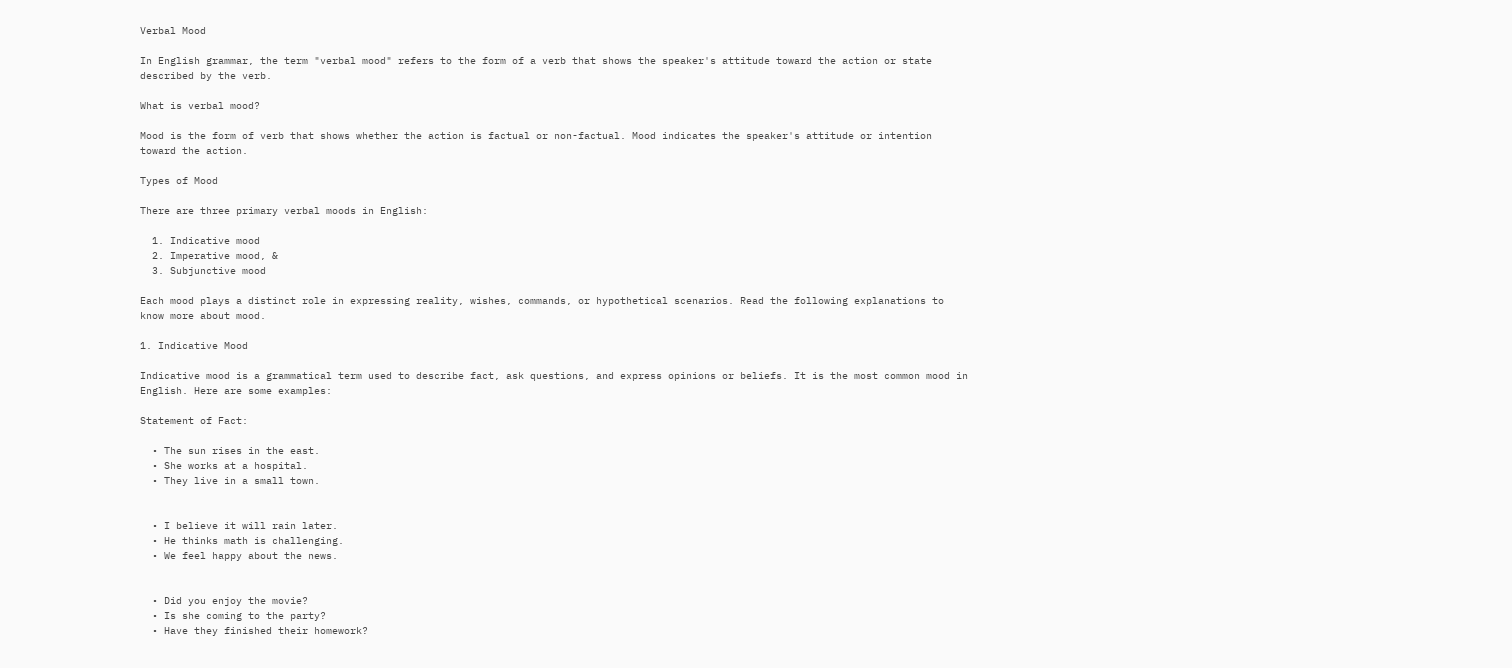Verbal Mood

In English grammar, the term "verbal mood" refers to the form of a verb that shows the speaker's attitude toward the action or state described by the verb.

What is verbal mood?

Mood is the form of verb that shows whether the action is factual or non-factual. Mood indicates the speaker's attitude or intention toward the action.

Types of Mood

There are three primary verbal moods in English:

  1. Indicative mood
  2. Imperative mood, &
  3. Subjunctive mood

Each mood plays a distinct role in expressing reality, wishes, commands, or hypothetical scenarios. Read the following explanations to know more about mood.

1. Indicative Mood

Indicative mood is a grammatical term used to describe fact, ask questions, and express opinions or beliefs. It is the most common mood in English. Here are some examples:

Statement of Fact:

  • The sun rises in the east.
  • She works at a hospital.
  • They live in a small town.


  • I believe it will rain later.
  • He thinks math is challenging.
  • We feel happy about the news.


  • Did you enjoy the movie?
  • Is she coming to the party?
  • Have they finished their homework?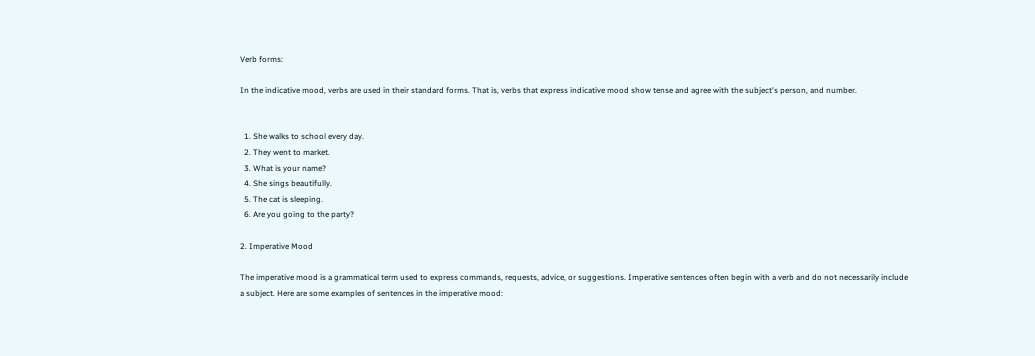Verb forms:

In the indicative mood, verbs are used in their standard forms. That is, verbs that express indicative mood show tense and agree with the subject's person, and number.


  1. She walks to school every day.
  2. They went to market.
  3. What is your name?
  4. She sings beautifully.
  5. The cat is sleeping.
  6. Are you going to the party?

2. Imperative Mood

The imperative mood is a grammatical term used to express commands, requests, advice, or suggestions. Imperative sentences often begin with a verb and do not necessarily include a subject. Here are some examples of sentences in the imperative mood: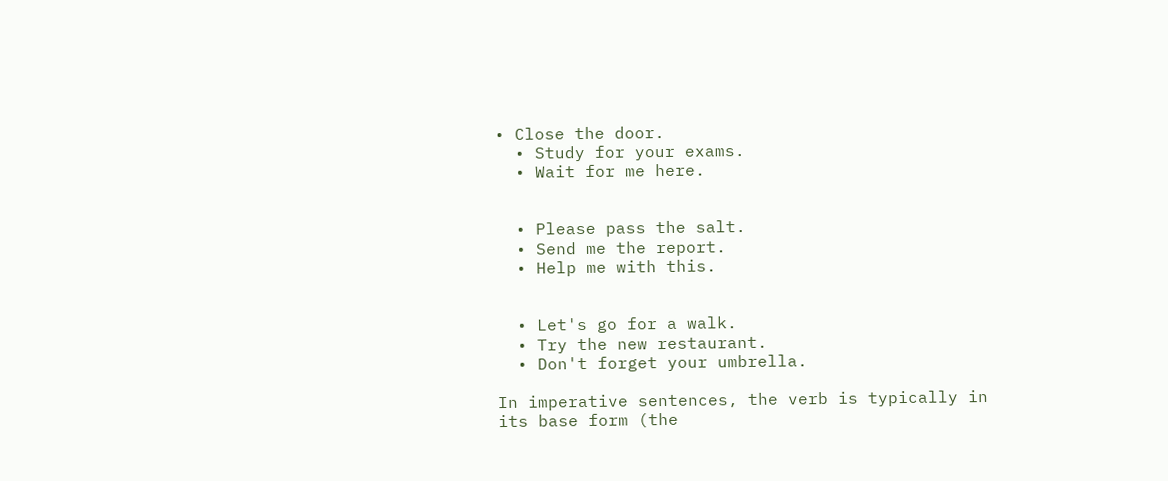• Close the door.
  • Study for your exams.
  • Wait for me here.


  • Please pass the salt.
  • Send me the report.
  • Help me with this.


  • Let's go for a walk.
  • Try the new restaurant.
  • Don't forget your umbrella.

In imperative sentences, the verb is typically in its base form (the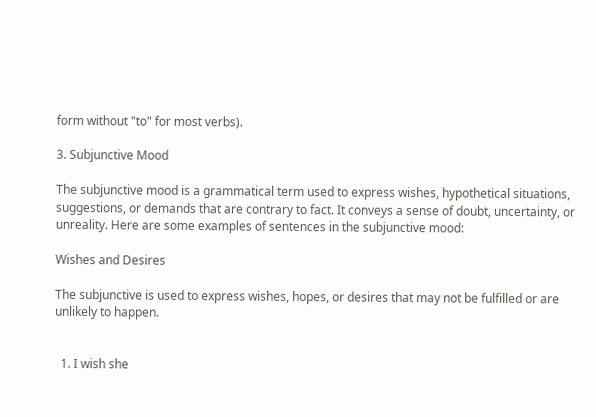form without "to" for most verbs).

3. Subjunctive Mood

The subjunctive mood is a grammatical term used to express wishes, hypothetical situations, suggestions, or demands that are contrary to fact. It conveys a sense of doubt, uncertainty, or unreality. Here are some examples of sentences in the subjunctive mood:

Wishes and Desires

The subjunctive is used to express wishes, hopes, or desires that may not be fulfilled or are unlikely to happen.


  1. I wish she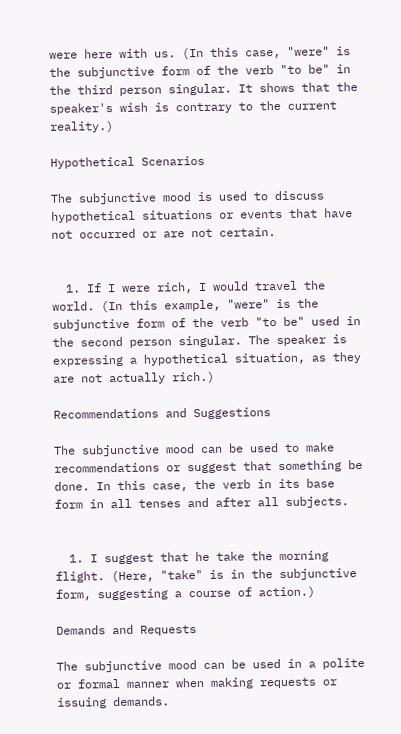were here with us. (In this case, "were" is the subjunctive form of the verb "to be" in the third person singular. It shows that the speaker's wish is contrary to the current reality.)

Hypothetical Scenarios

The subjunctive mood is used to discuss hypothetical situations or events that have not occurred or are not certain.


  1. If I were rich, I would travel the world. (In this example, "were" is the subjunctive form of the verb "to be" used in the second person singular. The speaker is expressing a hypothetical situation, as they are not actually rich.)

Recommendations and Suggestions

The subjunctive mood can be used to make recommendations or suggest that something be done. In this case, the verb in its base form in all tenses and after all subjects.


  1. I suggest that he take the morning flight. (Here, "take" is in the subjunctive form, suggesting a course of action.)

Demands and Requests

The subjunctive mood can be used in a polite or formal manner when making requests or issuing demands.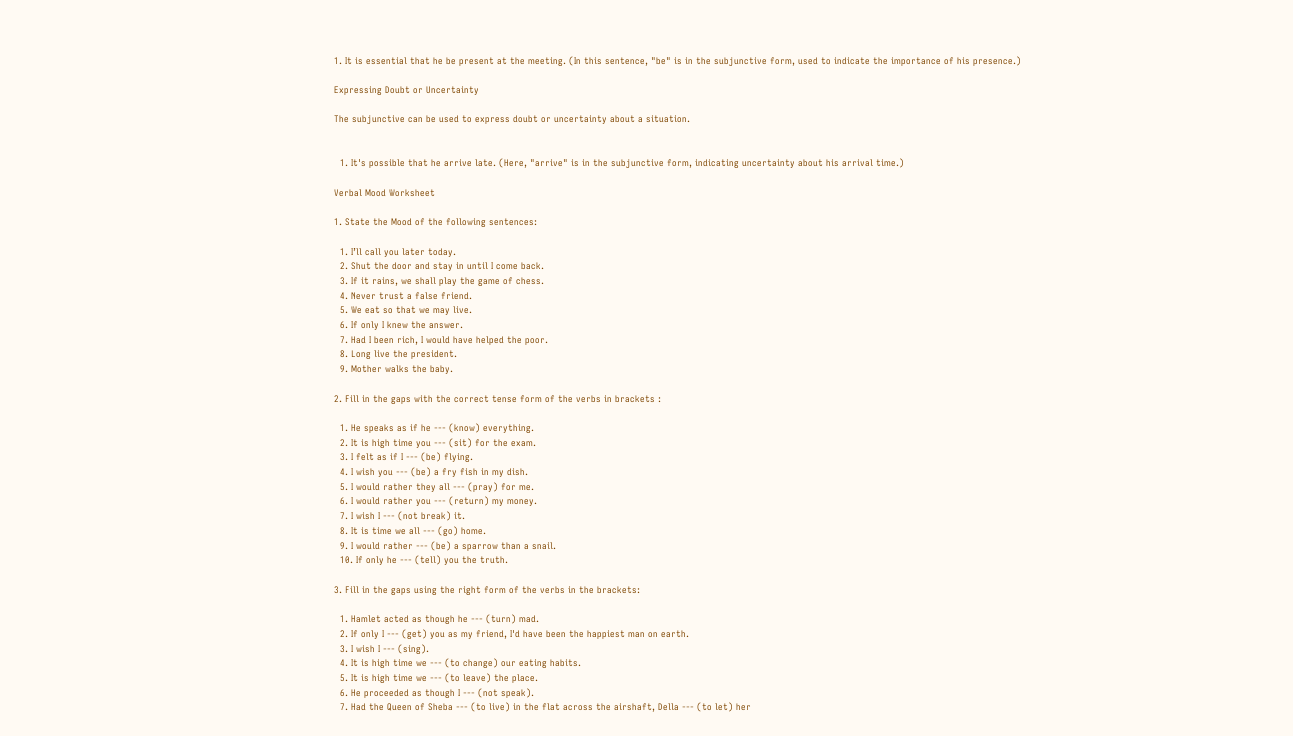1. It is essential that he be present at the meeting. (In this sentence, "be" is in the subjunctive form, used to indicate the importance of his presence.)

Expressing Doubt or Uncertainty

The subjunctive can be used to express doubt or uncertainty about a situation.


  1. It's possible that he arrive late. (Here, "arrive" is in the subjunctive form, indicating uncertainty about his arrival time.)

Verbal Mood Worksheet

1. State the Mood of the following sentences:

  1. I’ll call you later today.
  2. Shut the door and stay in until I come back.
  3. If it rains, we shall play the game of chess.
  4. Never trust a false friend.
  5. We eat so that we may live.
  6. If only I knew the answer.
  7. Had I been rich, I would have helped the poor.
  8. Long live the president.
  9. Mother walks the baby.

2. Fill in the gaps with the correct tense form of the verbs in brackets :

  1. He speaks as if he --- (know) everything.
  2. It is high time you --- (sit) for the exam.
  3. I felt as if I --- (be) flying.
  4. I wish you --- (be) a fry fish in my dish.
  5. I would rather they all --- (pray) for me.
  6. I would rather you --- (return) my money.
  7. I wish I --- (not break) it.
  8. It is time we all --- (go) home.
  9. I would rather --- (be) a sparrow than a snail.
  10. If only he --- (tell) you the truth.

3. Fill in the gaps using the right form of the verbs in the brackets:

  1. Hamlet acted as though he --- (turn) mad.
  2. If only I --- (get) you as my friend, I'd have been the happiest man on earth.
  3. I wish I --- (sing).
  4. It is high time we --- (to change) our eating habits.
  5. It is high time we --- (to leave) the place.
  6. He proceeded as though I --- (not speak).
  7. Had the Queen of Sheba --- (to live) in the flat across the airshaft, Della --- (to let) her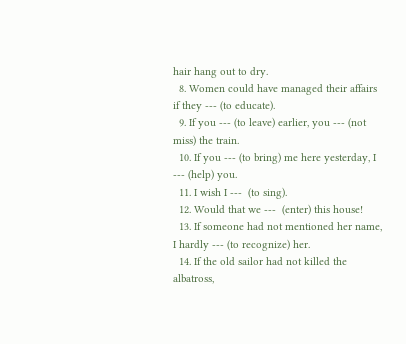hair hang out to dry.
  8. Women could have managed their affairs if they --- (to educate).
  9. If you --- (to leave) earlier, you --- (not miss) the train.
  10. If you --- (to bring) me here yesterday, I --- (help) you.
  11. I wish I ---  (to sing).
  12. Would that we ---  (enter) this house!
  13. If someone had not mentioned her name, I hardly --- (to recognize) her.
  14. If the old sailor had not killed the albatross,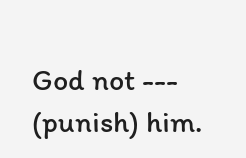God not --- (punish) him.